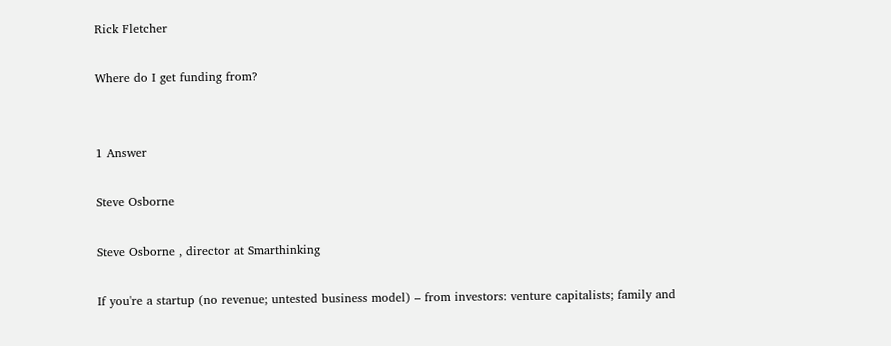Rick Fletcher

Where do I get funding from?


1 Answer

Steve Osborne

Steve Osborne , director at Smarthinking

If you're a startup (no revenue; untested business model) – from investors: venture capitalists; family and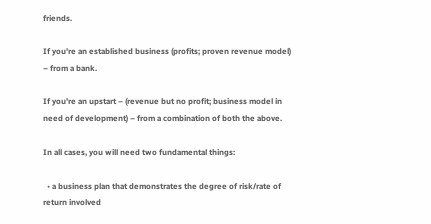friends.

If you're an established business (profits; proven revenue model) – from a bank.

If you're an upstart – (revenue but no profit; business model in need of development) – from a combination of both the above.

In all cases, you will need two fundamental things:

  • a business plan that demonstrates the degree of risk/rate of return involved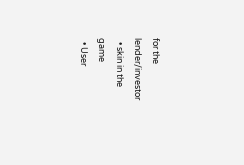for the lender/investor
  • skin in the game
  • User